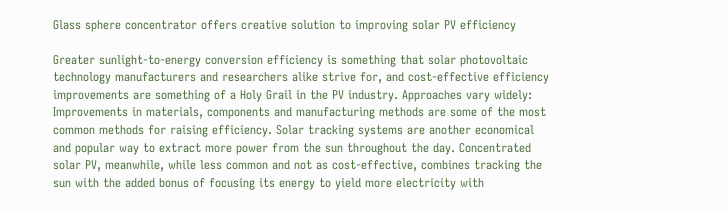Glass sphere concentrator offers creative solution to improving solar PV efficiency

Greater sunlight-to-energy conversion efficiency is something that solar photovoltaic technology manufacturers and researchers alike strive for, and cost-effective efficiency improvements are something of a Holy Grail in the PV industry. Approaches vary widely: Improvements in materials, components and manufacturing methods are some of the most common methods for raising efficiency. Solar tracking systems are another economical and popular way to extract more power from the sun throughout the day. Concentrated solar PV, meanwhile, while less common and not as cost-effective, combines tracking the sun with the added bonus of focusing its energy to yield more electricity with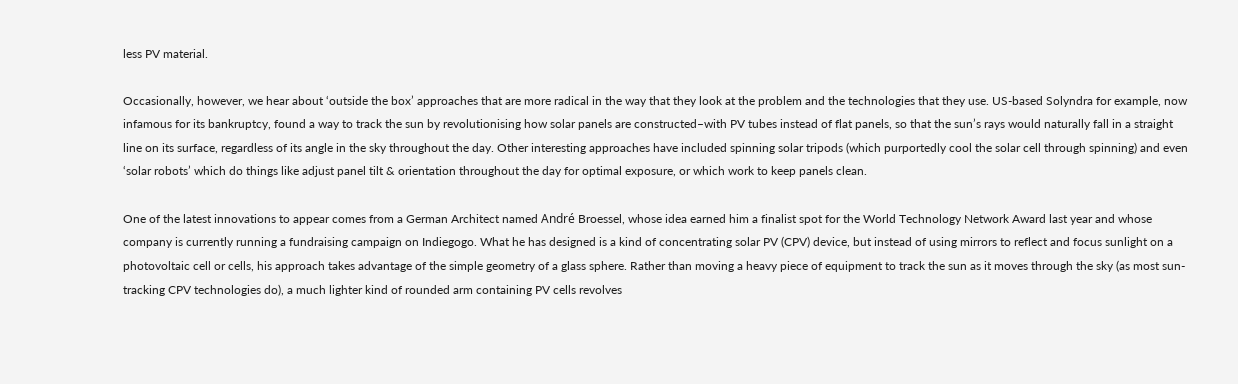less PV material.

Occasionally, however, we hear about ‘outside the box’ approaches that are more radical in the way that they look at the problem and the technologies that they use. US-based Solyndra for example, now infamous for its bankruptcy, found a way to track the sun by revolutionising how solar panels are constructed–with PV tubes instead of flat panels, so that the sun’s rays would naturally fall in a straight line on its surface, regardless of its angle in the sky throughout the day. Other interesting approaches have included spinning solar tripods (which purportedly cool the solar cell through spinning) and even ‘solar robots’ which do things like adjust panel tilt & orientation throughout the day for optimal exposure, or which work to keep panels clean.

One of the latest innovations to appear comes from a German Architect named André Broessel, whose idea earned him a finalist spot for the World Technology Network Award last year and whose company is currently running a fundraising campaign on Indiegogo. What he has designed is a kind of concentrating solar PV (CPV) device, but instead of using mirrors to reflect and focus sunlight on a photovoltaic cell or cells, his approach takes advantage of the simple geometry of a glass sphere. Rather than moving a heavy piece of equipment to track the sun as it moves through the sky (as most sun-tracking CPV technologies do), a much lighter kind of rounded arm containing PV cells revolves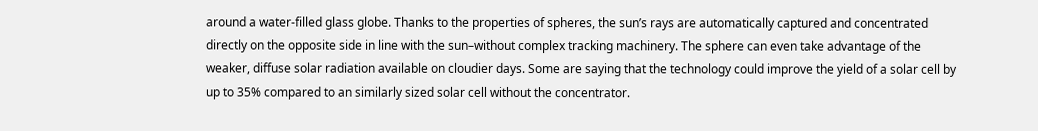around a water-filled glass globe. Thanks to the properties of spheres, the sun’s rays are automatically captured and concentrated directly on the opposite side in line with the sun–without complex tracking machinery. The sphere can even take advantage of the weaker, diffuse solar radiation available on cloudier days. Some are saying that the technology could improve the yield of a solar cell by up to 35% compared to an similarly sized solar cell without the concentrator.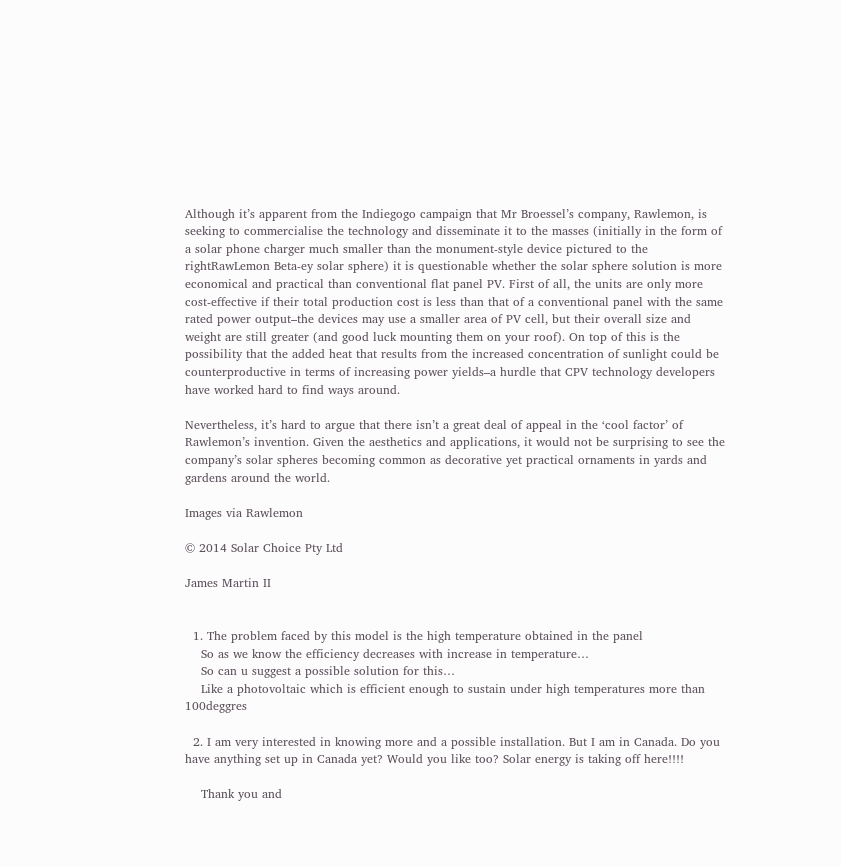Although it’s apparent from the Indiegogo campaign that Mr Broessel’s company, Rawlemon, is seeking to commercialise the technology and disseminate it to the masses (initially in the form of a solar phone charger much smaller than the monument-style device pictured to the rightRawLemon Beta-ey solar sphere) it is questionable whether the solar sphere solution is more economical and practical than conventional flat panel PV. First of all, the units are only more cost-effective if their total production cost is less than that of a conventional panel with the same rated power output–the devices may use a smaller area of PV cell, but their overall size and weight are still greater (and good luck mounting them on your roof). On top of this is the possibility that the added heat that results from the increased concentration of sunlight could be counterproductive in terms of increasing power yields–a hurdle that CPV technology developers have worked hard to find ways around.

Nevertheless, it’s hard to argue that there isn’t a great deal of appeal in the ‘cool factor’ of Rawlemon’s invention. Given the aesthetics and applications, it would not be surprising to see the company’s solar spheres becoming common as decorative yet practical ornaments in yards and gardens around the world.

Images via Rawlemon

© 2014 Solar Choice Pty Ltd

James Martin II


  1. The problem faced by this model is the high temperature obtained in the panel
    So as we know the efficiency decreases with increase in temperature…
    So can u suggest a possible solution for this…
    Like a photovoltaic which is efficient enough to sustain under high temperatures more than 100deggres

  2. I am very interested in knowing more and a possible installation. But I am in Canada. Do you have anything set up in Canada yet? Would you like too? Solar energy is taking off here!!!!

    Thank you and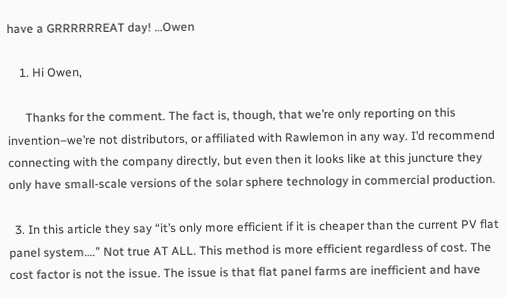have a GRRRRRREAT day! …Owen

    1. Hi Owen,

      Thanks for the comment. The fact is, though, that we’re only reporting on this invention–we’re not distributors, or affiliated with Rawlemon in any way. I’d recommend connecting with the company directly, but even then it looks like at this juncture they only have small-scale versions of the solar sphere technology in commercial production.

  3. In this article they say “it’s only more efficient if it is cheaper than the current PV flat panel system….” Not true AT ALL. This method is more efficient regardless of cost. The cost factor is not the issue. The issue is that flat panel farms are inefficient and have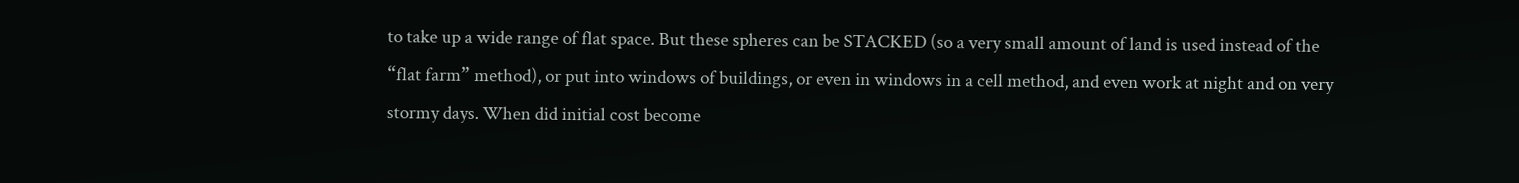to take up a wide range of flat space. But these spheres can be STACKED (so a very small amount of land is used instead of the “flat farm” method), or put into windows of buildings, or even in windows in a cell method, and even work at night and on very stormy days. When did initial cost become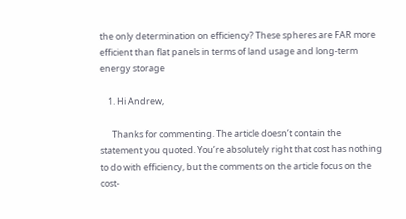the only determination on efficiency? These spheres are FAR more efficient than flat panels in terms of land usage and long-term energy storage

    1. Hi Andrew,

      Thanks for commenting. The article doesn’t contain the statement you quoted. You’re absolutely right that cost has nothing to do with efficiency, but the comments on the article focus on the cost-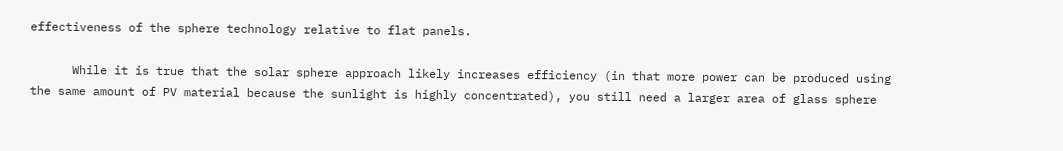effectiveness of the sphere technology relative to flat panels.

      While it is true that the solar sphere approach likely increases efficiency (in that more power can be produced using the same amount of PV material because the sunlight is highly concentrated), you still need a larger area of glass sphere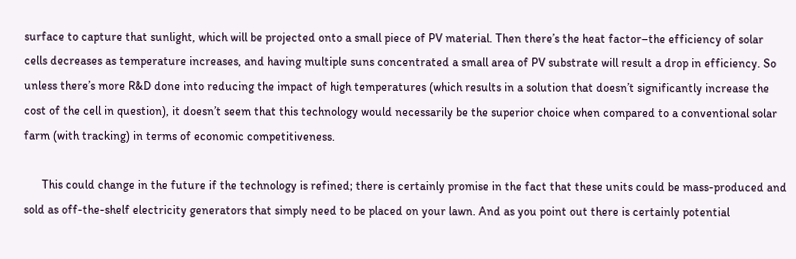surface to capture that sunlight, which will be projected onto a small piece of PV material. Then there’s the heat factor–the efficiency of solar cells decreases as temperature increases, and having multiple suns concentrated a small area of PV substrate will result a drop in efficiency. So unless there’s more R&D done into reducing the impact of high temperatures (which results in a solution that doesn’t significantly increase the cost of the cell in question), it doesn’t seem that this technology would necessarily be the superior choice when compared to a conventional solar farm (with tracking) in terms of economic competitiveness.

      This could change in the future if the technology is refined; there is certainly promise in the fact that these units could be mass-produced and sold as off-the-shelf electricity generators that simply need to be placed on your lawn. And as you point out there is certainly potential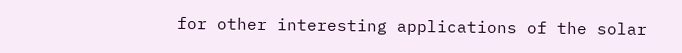for other interesting applications of the solar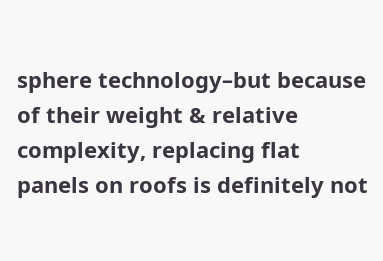sphere technology–but because of their weight & relative complexity, replacing flat panels on roofs is definitely not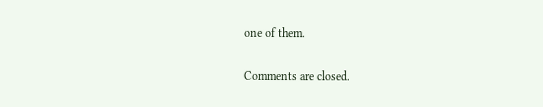one of them.

Comments are closed.